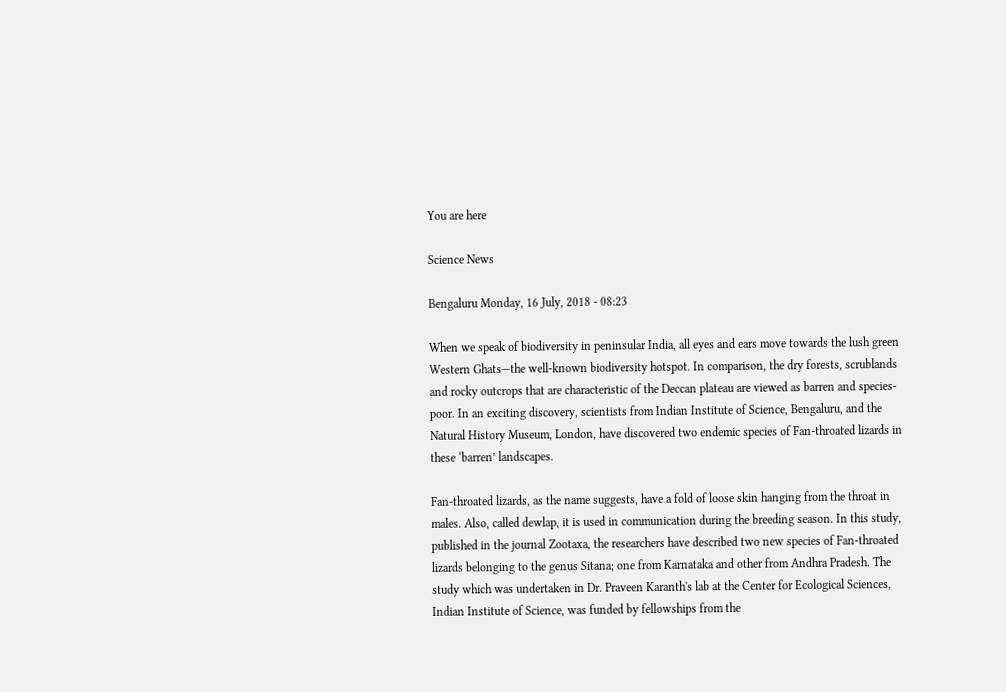You are here

Science News

Bengaluru Monday, 16 July, 2018 - 08:23

When we speak of biodiversity in peninsular India, all eyes and ears move towards the lush green Western Ghats—the well-known biodiversity hotspot. In comparison, the dry forests, scrublands and rocky outcrops that are characteristic of the Deccan plateau are viewed as barren and species-poor. In an exciting discovery, scientists from Indian Institute of Science, Bengaluru, and the Natural History Museum, London, have discovered two endemic species of Fan-throated lizards in these ‘barren’ landscapes.

Fan-throated lizards, as the name suggests, have a fold of loose skin hanging from the throat in males. Also, called dewlap, it is used in communication during the breeding season. In this study, published in the journal Zootaxa, the researchers have described two new species of Fan-throated lizards belonging to the genus Sitana; one from Karnataka and other from Andhra Pradesh. The study which was undertaken in Dr. Praveen Karanth's lab at the Center for Ecological Sciences, Indian Institute of Science, was funded by fellowships from the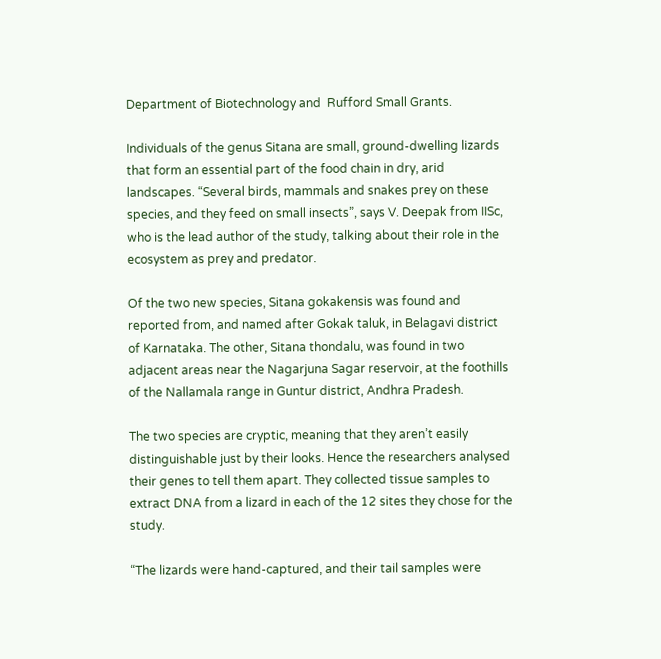Department of Biotechnology and  Rufford Small Grants.

Individuals of the genus Sitana are small, ground-dwelling lizards that form an essential part of the food chain in dry, arid landscapes. “Several birds, mammals and snakes prey on these species, and they feed on small insects”, says V. Deepak from IISc, who is the lead author of the study, talking about their role in the ecosystem as prey and predator.

Of the two new species, Sitana gokakensis was found and reported from, and named after Gokak taluk, in Belagavi district of Karnataka. The other, Sitana thondalu, was found in two adjacent areas near the Nagarjuna Sagar reservoir, at the foothills of the Nallamala range in Guntur district, Andhra Pradesh.

The two species are cryptic, meaning that they aren’t easily distinguishable just by their looks. Hence the researchers analysed their genes to tell them apart. They collected tissue samples to extract DNA from a lizard in each of the 12 sites they chose for the study.

“The lizards were hand-captured, and their tail samples were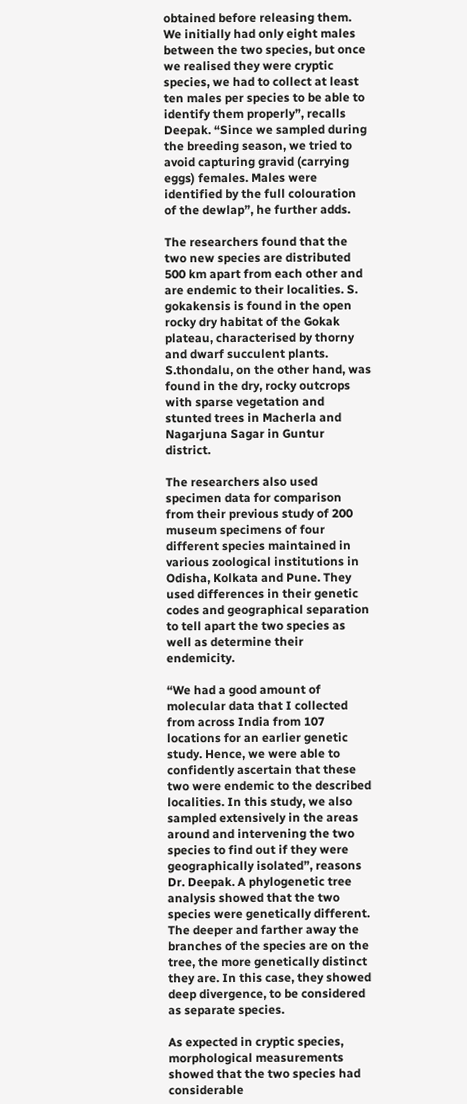obtained before releasing them. We initially had only eight males between the two species, but once we realised they were cryptic species, we had to collect at least ten males per species to be able to identify them properly”, recalls Deepak. “Since we sampled during the breeding season, we tried to avoid capturing gravid (carrying eggs) females. Males were identified by the full colouration of the dewlap”, he further adds.

The researchers found that the two new species are distributed 500 km apart from each other and are endemic to their localities. S. gokakensis is found in the open rocky dry habitat of the Gokak plateau, characterised by thorny and dwarf succulent plants. S.thondalu, on the other hand, was found in the dry, rocky outcrops with sparse vegetation and stunted trees in Macherla and Nagarjuna Sagar in Guntur district.

The researchers also used specimen data for comparison from their previous study of 200 museum specimens of four different species maintained in various zoological institutions in Odisha, Kolkata and Pune. They used differences in their genetic codes and geographical separation to tell apart the two species as well as determine their endemicity.

“We had a good amount of molecular data that I collected from across India from 107 locations for an earlier genetic study. Hence, we were able to confidently ascertain that these two were endemic to the described localities. In this study, we also sampled extensively in the areas around and intervening the two species to find out if they were geographically isolated”, reasons Dr. Deepak. A phylogenetic tree analysis showed that the two species were genetically different. The deeper and farther away the branches of the species are on the tree, the more genetically distinct they are. In this case, they showed deep divergence, to be considered as separate species.

As expected in cryptic species, morphological measurements showed that the two species had considerable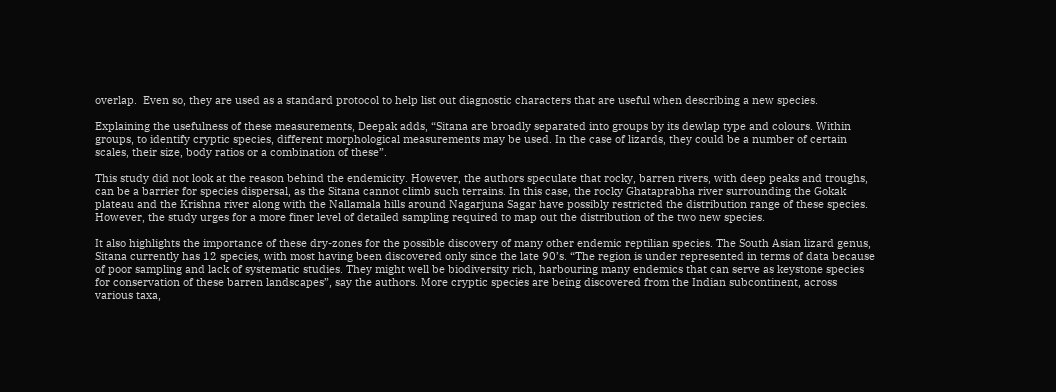overlap.  Even so, they are used as a standard protocol to help list out diagnostic characters that are useful when describing a new species.

Explaining the usefulness of these measurements, Deepak adds, “Sitana are broadly separated into groups by its dewlap type and colours. Within groups, to identify cryptic species, different morphological measurements may be used. In the case of lizards, they could be a number of certain scales, their size, body ratios or a combination of these”.

This study did not look at the reason behind the endemicity. However, the authors speculate that rocky, barren rivers, with deep peaks and troughs, can be a barrier for species dispersal, as the Sitana cannot climb such terrains. In this case, the rocky Ghataprabha river surrounding the Gokak plateau and the Krishna river along with the Nallamala hills around Nagarjuna Sagar have possibly restricted the distribution range of these species. However, the study urges for a more finer level of detailed sampling required to map out the distribution of the two new species.

It also highlights the importance of these dry-zones for the possible discovery of many other endemic reptilian species. The South Asian lizard genus, Sitana currently has 12 species, with most having been discovered only since the late 90’s. “The region is under represented in terms of data because of poor sampling and lack of systematic studies. They might well be biodiversity rich, harbouring many endemics that can serve as keystone species for conservation of these barren landscapes”, say the authors. More cryptic species are being discovered from the Indian subcontinent, across various taxa,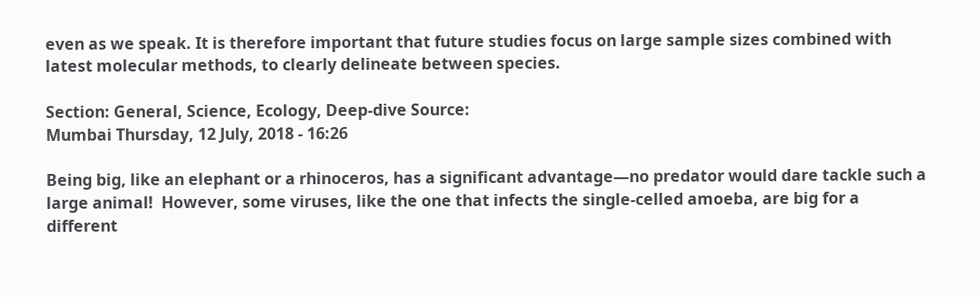even as we speak. It is therefore important that future studies focus on large sample sizes combined with latest molecular methods, to clearly delineate between species.

Section: General, Science, Ecology, Deep-dive Source:
Mumbai Thursday, 12 July, 2018 - 16:26

Being big, like an elephant or a rhinoceros, has a significant advantage—no predator would dare tackle such a large animal!  However, some viruses, like the one that infects the single-celled amoeba, are big for a different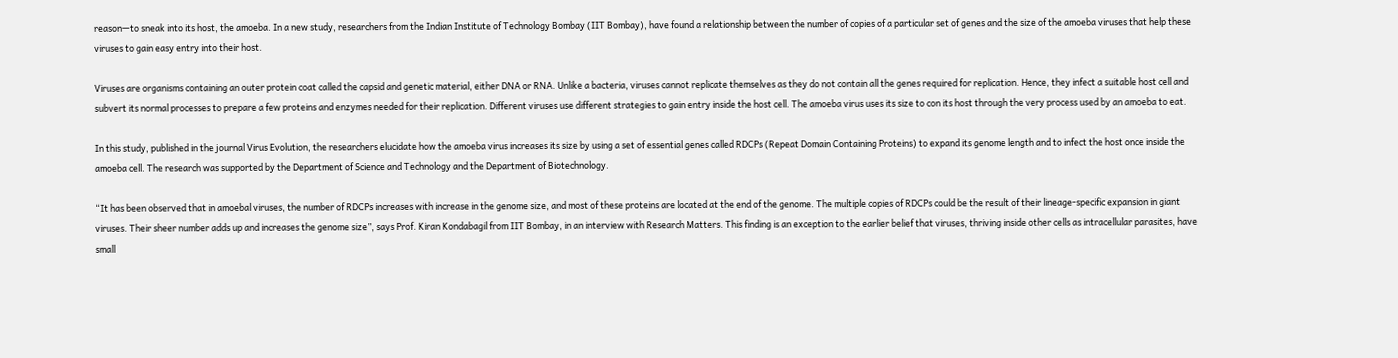reason—to sneak into its host, the amoeba. In a new study, researchers from the Indian Institute of Technology Bombay (IIT Bombay), have found a relationship between the number of copies of a particular set of genes and the size of the amoeba viruses that help these viruses to gain easy entry into their host.

Viruses are organisms containing an outer protein coat called the capsid and genetic material, either DNA or RNA. Unlike a bacteria, viruses cannot replicate themselves as they do not contain all the genes required for replication. Hence, they infect a suitable host cell and subvert its normal processes to prepare a few proteins and enzymes needed for their replication. Different viruses use different strategies to gain entry inside the host cell. The amoeba virus uses its size to con its host through the very process used by an amoeba to eat.

In this study, published in the journal Virus Evolution, the researchers elucidate how the amoeba virus increases its size by using a set of essential genes called RDCPs (Repeat Domain Containing Proteins) to expand its genome length and to infect the host once inside the amoeba cell. The research was supported by the Department of Science and Technology and the Department of Biotechnology.

“It has been observed that in amoebal viruses, the number of RDCPs increases with increase in the genome size, and most of these proteins are located at the end of the genome. The multiple copies of RDCPs could be the result of their lineage-specific expansion in giant viruses. Their sheer number adds up and increases the genome size”, says Prof. Kiran Kondabagil from IIT Bombay, in an interview with Research Matters. This finding is an exception to the earlier belief that viruses, thriving inside other cells as intracellular parasites, have small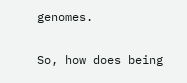genomes.

So, how does being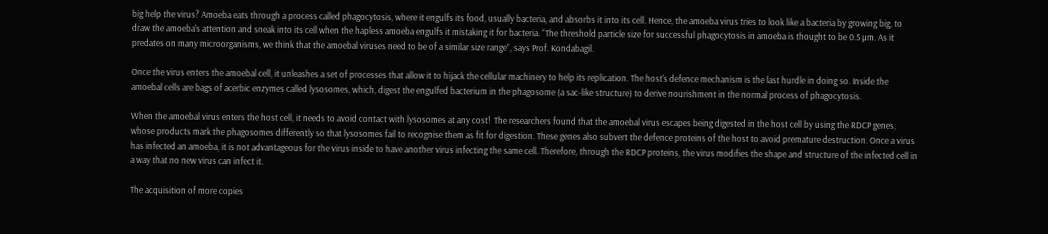big help the virus? Amoeba eats through a process called phagocytosis, where it engulfs its food, usually bacteria, and absorbs it into its cell. Hence, the amoeba virus tries to look like a bacteria by growing big, to draw the amoeba's attention and sneak into its cell when the hapless amoeba engulfs it mistaking it for bacteria. “The threshold particle size for successful phagocytosis in amoeba is thought to be 0.5 µm. As it predates on many microorganisms, we think that the amoebal viruses need to be of a similar size range”, says Prof. Kondabagil.

Once the virus enters the amoebal cell, it unleashes a set of processes that allow it to hijack the cellular machinery to help its replication. The host's defence mechanism is the last hurdle in doing so. Inside the amoebal cells are bags of acerbic enzymes called lysosomes, which, digest the engulfed bacterium in the phagosome (a sac-like structure) to derive nourishment in the normal process of phagocytosis.

When the amoebal virus enters the host cell, it needs to avoid contact with lysosomes at any cost!  The researchers found that the amoebal virus escapes being digested in the host cell by using the RDCP genes, whose products mark the phagosomes differently so that lysosomes fail to recognise them as fit for digestion. These genes also subvert the defence proteins of the host to avoid premature destruction. Once a virus has infected an amoeba, it is not advantageous for the virus inside to have another virus infecting the same cell. Therefore, through the RDCP proteins, the virus modifies the shape and structure of the infected cell in a way that no new virus can infect it.

The acquisition of more copies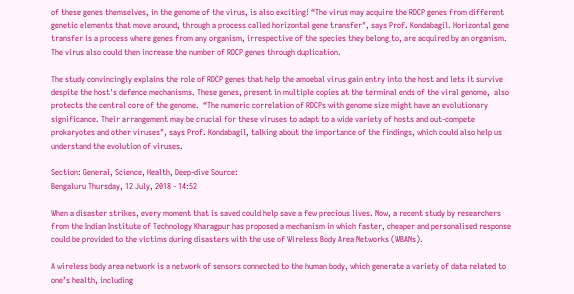of these genes themselves, in the genome of the virus, is also exciting! “The virus may acquire the RDCP genes from different genetic elements that move around, through a process called horizontal gene transfer", says Prof. Kondabagil. Horizontal gene transfer is a process where genes from any organism, irrespective of the species they belong to, are acquired by an organism. The virus also could then increase the number of RDCP genes through duplication.

The study convincingly explains the role of RDCP genes that help the amoebal virus gain entry into the host and lets it survive despite the host's defence mechanisms. These genes, present in multiple copies at the terminal ends of the viral genome,  also protects the central core of the genome.  “The numeric correlation of RDCPs with genome size might have an evolutionary significance. Their arrangement may be crucial for these viruses to adapt to a wide variety of hosts and out-compete prokaryotes and other viruses", says Prof. Kondabagil, talking about the importance of the findings, which could also help us understand the evolution of viruses.

Section: General, Science, Health, Deep-dive Source:
Bengaluru Thursday, 12 July, 2018 - 14:52

When a disaster strikes, every moment that is saved could help save a few precious lives. Now, a recent study by researchers from the Indian Institute of Technology Kharagpur has proposed a mechanism in which faster, cheaper and personalised response could be provided to the victims during disasters with the use of Wireless Body Area Networks (WBANs).

A wireless body area network is a network of sensors connected to the human body, which generate a variety of data related to one’s health, including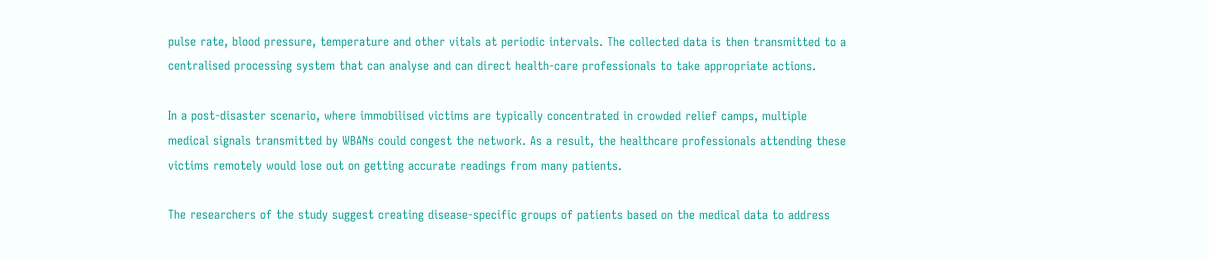pulse rate, blood pressure, temperature and other vitals at periodic intervals. The collected data is then transmitted to a centralised processing system that can analyse and can direct health-care professionals to take appropriate actions.

In a post-disaster scenario, where immobilised victims are typically concentrated in crowded relief camps, multiple medical signals transmitted by WBANs could congest the network. As a result, the healthcare professionals attending these victims remotely would lose out on getting accurate readings from many patients.

The researchers of the study suggest creating disease-specific groups of patients based on the medical data to address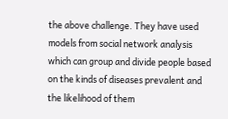the above challenge. They have used models from social network analysis which can group and divide people based on the kinds of diseases prevalent and the likelihood of them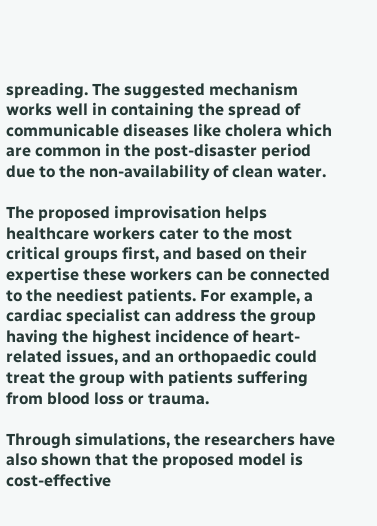spreading. The suggested mechanism works well in containing the spread of communicable diseases like cholera which are common in the post-disaster period due to the non-availability of clean water.

The proposed improvisation helps healthcare workers cater to the most critical groups first, and based on their expertise these workers can be connected to the neediest patients. For example, a cardiac specialist can address the group having the highest incidence of heart-related issues, and an orthopaedic could treat the group with patients suffering from blood loss or trauma.

Through simulations, the researchers have also shown that the proposed model is cost-effective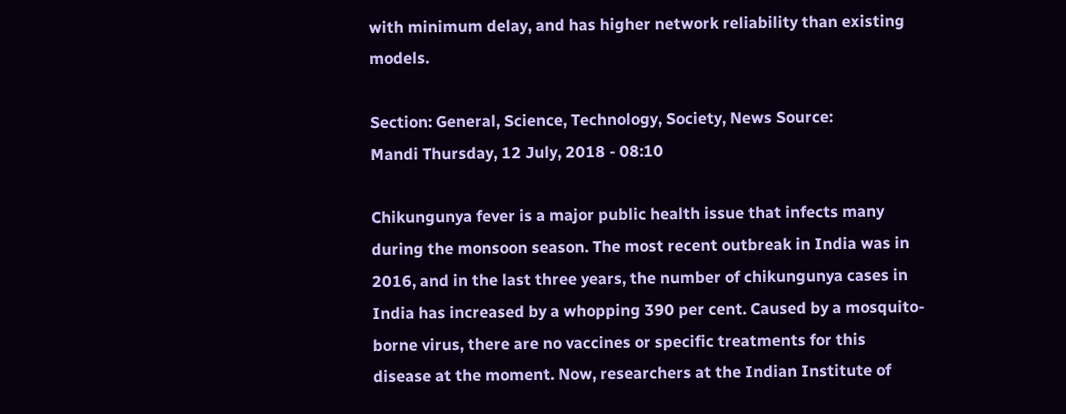with minimum delay, and has higher network reliability than existing models.

Section: General, Science, Technology, Society, News Source:
Mandi Thursday, 12 July, 2018 - 08:10

Chikungunya fever is a major public health issue that infects many during the monsoon season. The most recent outbreak in India was in 2016, and in the last three years, the number of chikungunya cases in India has increased by a whopping 390 per cent. Caused by a mosquito-borne virus, there are no vaccines or specific treatments for this disease at the moment. Now, researchers at the Indian Institute of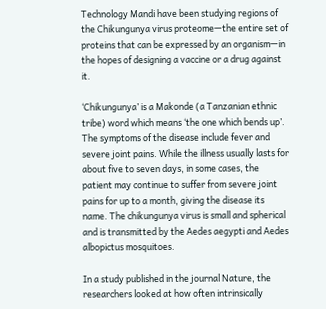Technology Mandi have been studying regions of the Chikungunya virus proteome—the entire set of proteins that can be expressed by an organism—in the hopes of designing a vaccine or a drug against it.

‘Chikungunya’ is a Makonde (a Tanzanian ethnic tribe) word which means ‘the one which bends up’. The symptoms of the disease include fever and severe joint pains. While the illness usually lasts for about five to seven days, in some cases, the patient may continue to suffer from severe joint pains for up to a month, giving the disease its name. The chikungunya virus is small and spherical and is transmitted by the Aedes aegypti and Aedes albopictus mosquitoes.

In a study published in the journal Nature, the researchers looked at how often intrinsically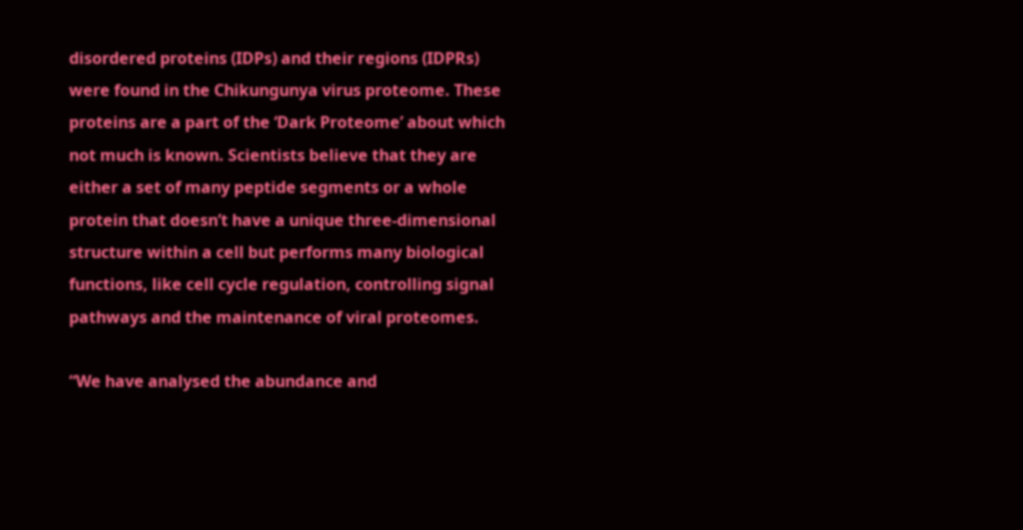disordered proteins (IDPs) and their regions (IDPRs) were found in the Chikungunya virus proteome. These proteins are a part of the ‘Dark Proteome’ about which not much is known. Scientists believe that they are either a set of many peptide segments or a whole protein that doesn’t have a unique three-dimensional structure within a cell but performs many biological functions, like cell cycle regulation, controlling signal pathways and the maintenance of viral proteomes.

“We have analysed the abundance and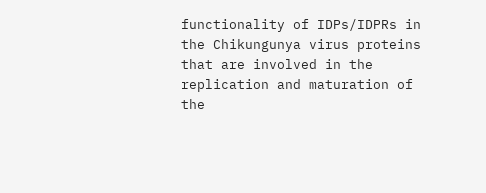functionality of IDPs/IDPRs in the Chikungunya virus proteins that are involved in the replication and maturation of the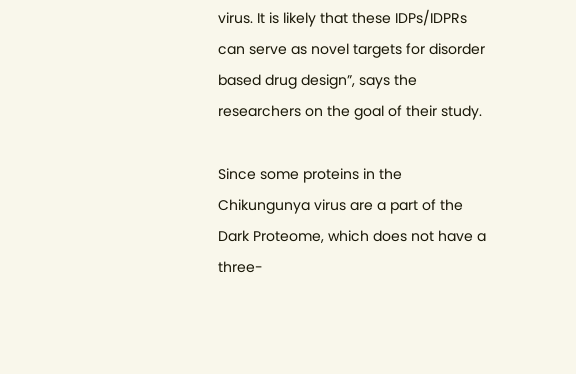virus. It is likely that these IDPs/IDPRs can serve as novel targets for disorder based drug design”, says the researchers on the goal of their study.

Since some proteins in the Chikungunya virus are a part of the Dark Proteome, which does not have a three-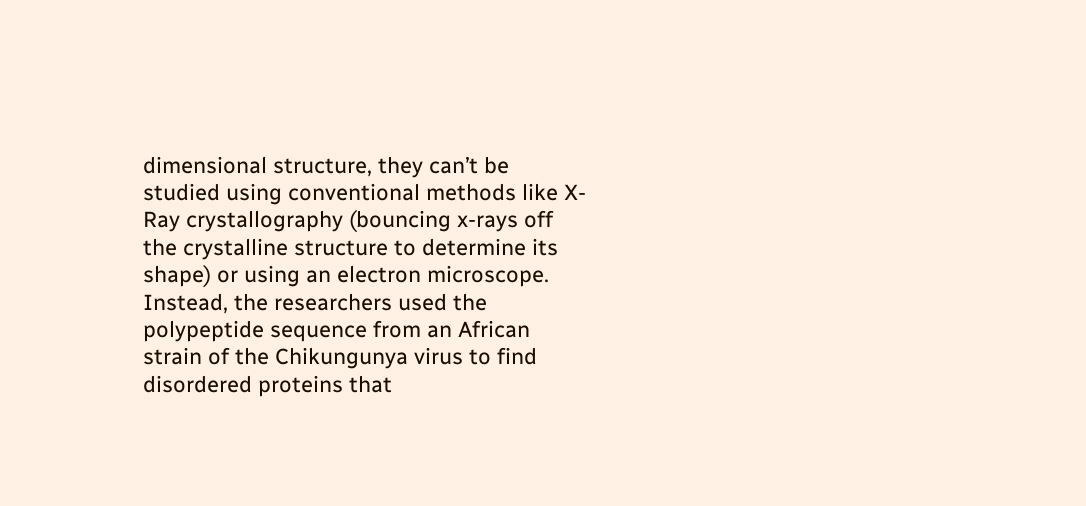dimensional structure, they can’t be studied using conventional methods like X-Ray crystallography (bouncing x-rays off the crystalline structure to determine its shape) or using an electron microscope. Instead, the researchers used the polypeptide sequence from an African strain of the Chikungunya virus to find disordered proteins that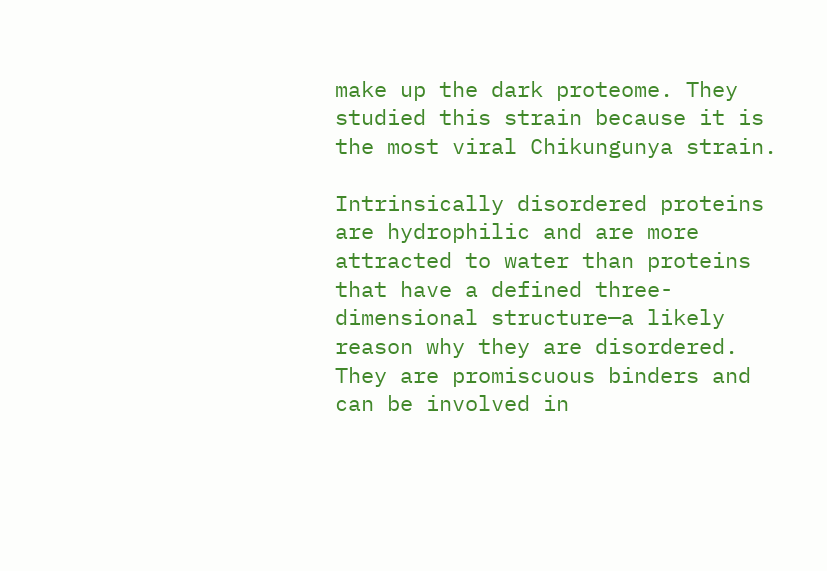make up the dark proteome. They studied this strain because it is the most viral Chikungunya strain.

Intrinsically disordered proteins are hydrophilic and are more attracted to water than proteins that have a defined three-dimensional structure—a likely reason why they are disordered. They are promiscuous binders and can be involved in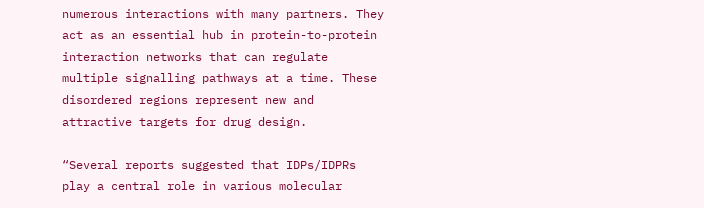numerous interactions with many partners. They act as an essential hub in protein-to-protein interaction networks that can regulate multiple signalling pathways at a time. These disordered regions represent new and attractive targets for drug design.

“Several reports suggested that IDPs/IDPRs play a central role in various molecular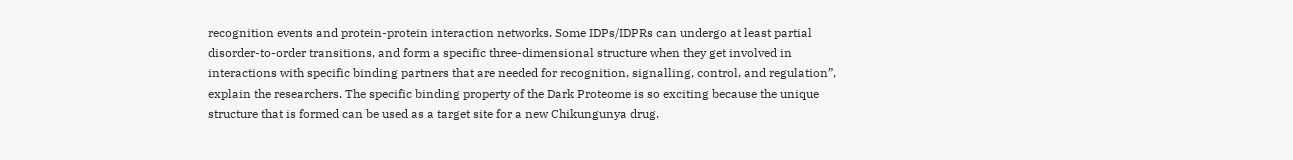recognition events and protein-protein interaction networks. Some IDPs/IDPRs can undergo at least partial disorder-to-order transitions, and form a specific three-dimensional structure when they get involved in interactions with specific binding partners that are needed for recognition, signalling, control, and regulation”, explain the researchers. The specific binding property of the Dark Proteome is so exciting because the unique structure that is formed can be used as a target site for a new Chikungunya drug.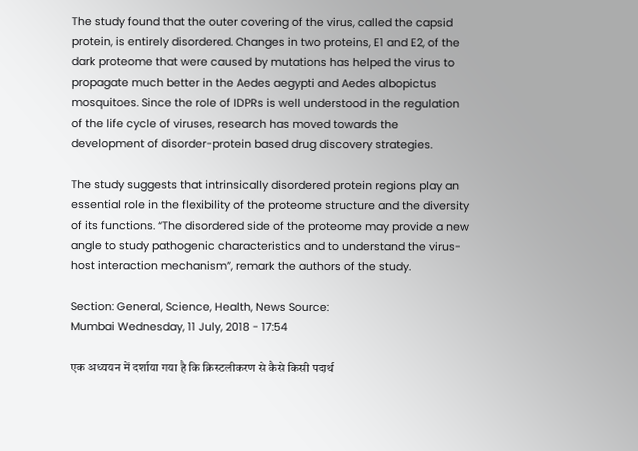The study found that the outer covering of the virus, called the capsid protein, is entirely disordered. Changes in two proteins, E1 and E2, of the dark proteome that were caused by mutations has helped the virus to propagate much better in the Aedes aegypti and Aedes albopictus mosquitoes. Since the role of IDPRs is well understood in the regulation of the life cycle of viruses, research has moved towards the development of disorder-protein based drug discovery strategies.

The study suggests that intrinsically disordered protein regions play an essential role in the flexibility of the proteome structure and the diversity of its functions. “The disordered side of the proteome may provide a new angle to study pathogenic characteristics and to understand the virus-host interaction mechanism”, remark the authors of the study.

Section: General, Science, Health, News Source:
Mumbai Wednesday, 11 July, 2018 - 17:54

एक अध्ययन में दर्शाया गया है कि क्रिस्टलीकरण से कैसे किसी पदार्थ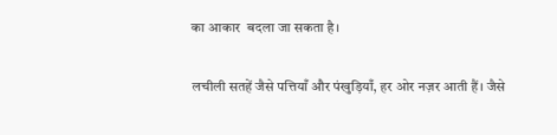का आकार  बदला जा सकता है।

लचीली सतहें जैसे पत्तियाँ और पंखुड़ियाँ, हर ओर नज़र आती हैं। जैसे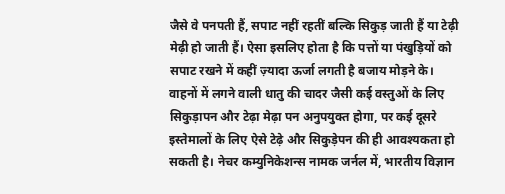जैसे वे पनपती हैं, सपाट नहीं रहतीं बल्कि सिकुड़ जाती हैं या टेढ़ी मेढ़ी हो जाती हैं। ऐसा इसलिए होता है कि पत्तों या पंखुड़ियों को सपाट रखने में कहीं ज़्यादा ऊर्जा लगती है बजाय मोड़ने के। वाहनों में लगने वाली धातु की चादर जैसी कई वस्तुओं के लिए  सिकुड़ापन और टेढ़ा मेढ़ा पन अनुपयुक्त होगा, पर कई दूसरे इस्तेमालों के लिए ऐसे टेढ़े और सिकुड़ेपन की ही आवश्यकता हो सकती है। नेचर कम्युनिकेशन्स नामक जर्नल में, भारतीय विज्ञान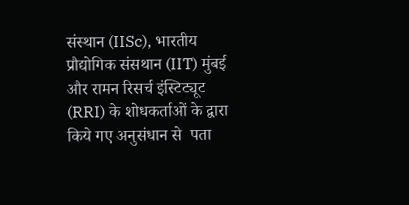संस्थान (IISc), भारतीय प्रौद्योगिक संसथान (IIT) मुंबई और रामन रिसर्च इंस्टिट्यूट (RRI) के शोधकर्ताओं के द्वारा किये गए अनुसंधान से  पता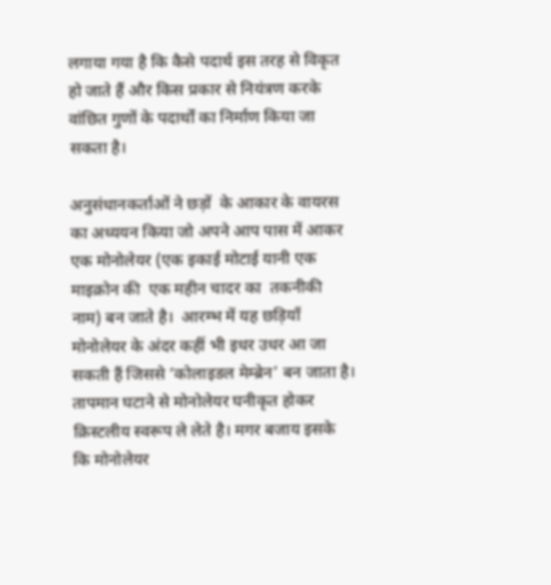लगाया गया है कि कैसे पदार्थ इस तरह से विकृत हो जाते हैं और किस प्रकार से नियंत्रण करके वांछित गुणों के पदार्थों का निर्माण किया जा सकता है।

अनुसंधानकर्ताओं ने छड़ों  के आकार के वायरस का अध्ययन किया जो अपने आप पास में आकर एक मोनोलेयर (एक इकाई मोटाई यानी एक माइक्रोन की  एक महीन चादर का  तकनीकी नाम) बन जाते है।  आरम्भ में यह छड़ियाँ मोनोलेयर के अंदर कहीं भी इधर उधर आ जा सकती हैं जिससे ‘कोलाइडल मेम्ब्रेन’ बन जाता है। तापमान घटाने से मोनोलेयर घनीकृत होकर क्रिस्टलीय स्वरूप ले लेते है। मगर बजाय इसके कि मोनोलेयर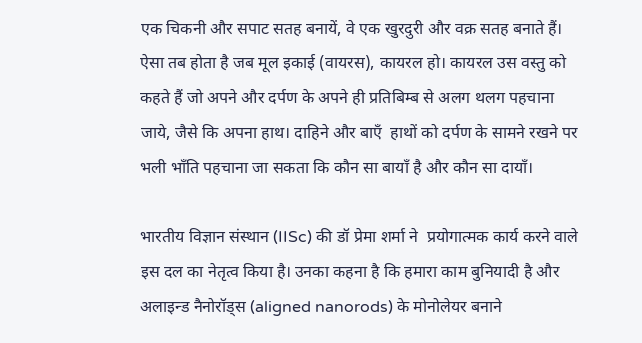एक चिकनी और सपाट सतह बनायें, वे एक खुरदुरी और वक्र सतह बनाते हैं। ऐसा तब होता है जब मूल इकाई (वायरस), कायरल हो। कायरल उस वस्तु को कहते हैं जो अपने और दर्पण के अपने ही प्रतिबिम्ब से अलग थलग पहचाना जाये, जैसे कि अपना हाथ। दाहिने और बाएँ  हाथों को दर्पण के सामने रखने पर भली भाँति पहचाना जा सकता कि कौन सा बायाँ है और कौन सा दायाँ।

भारतीय विज्ञान संस्थान (IISc) की डॉ प्रेमा शर्मा ने  प्रयोगात्मक कार्य करने वाले इस दल का नेतृत्व किया है। उनका कहना है कि हमारा काम बुनियादी है और अलाइन्ड नैनोरॉड्स (aligned nanorods) के मोनोलेयर बनाने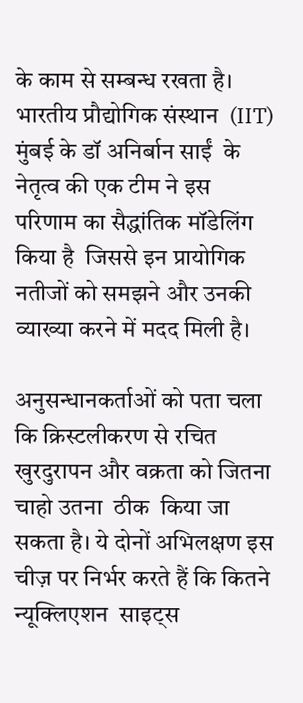के काम से सम्बन्ध रखता है। भारतीय प्रौद्योगिक संस्थान  (IIT) मुंबई के डॉ अनिर्बान साईं  के नेतृत्व की एक टीम ने इस परिणाम का सैद्धांतिक मॉडेलिंग किया है  जिससे इन प्रायोगिक नतीजों को समझने और उनकी व्याख्या करने में मदद मिली है।

अनुसन्धानकर्ताओं को पता चला कि क्रिस्टलीकरण से रचित खुरदुरापन और वक्रता को जितना चाहो उतना  ठीक  किया जा सकता है। ये दोनों अभिलक्षण इस चीज़ पर निर्भर करते हैं कि कितने न्यूक्लिएशन  साइट्स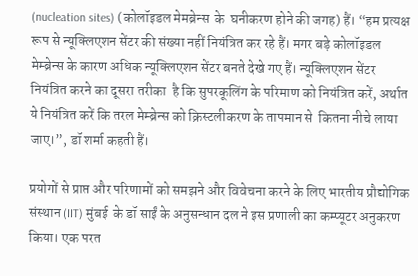(nucleation sites) (कोलॉइडल मेमब्रेन्स  के  घनीकरण होने की जगह) हैं। “हम प्रत्यक्ष रूप से न्यूक्लिएशन सेंटर की संख्या नहीं नियंत्रित कर रहे हैं। मगर बड़े कोलॉइडल मेम्ब्रेन्स के कारण अधिक न्यूक्लिएशन सेंटर बनते देखे गए हैं। न्यूक्लिएशन सेंटर नियंत्रित करने का दूसरा तरीका  है कि सुपरकूलिंग के परिमाण को नियंत्रित करें, अर्थात ये नियंत्रित करें कि तरल मेम्ब्रेन्स को क्रिस्टलीकरण के तापमान से  कितना नीचे लाया जाए।”, डॉ शर्मा कहती हैं।

प्रयोगों से प्राप्त और परिणामों को समझने और विवेचना करने के लिए भारतीय प्रौद्योगिक संस्थान (IIT) मुंबई  के डॉ साईं के अनुसन्धान दल ने इस प्रणाली का कम्प्यूटर अनुकरण किया। एक परत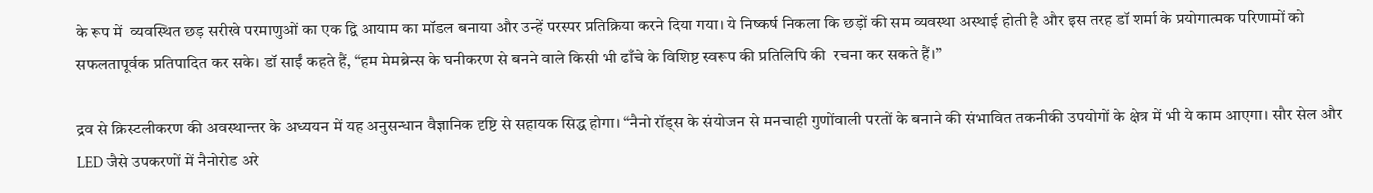के रूप में  व्यवस्थित छड़ सरीखे परमाणुओं का एक द्वि आयाम का मॉडल बनाया और उन्हें परस्पर प्रतिक्रिया करने दिया गया। ये निष्कर्ष निकला कि छड़ों की सम व्यवस्था अस्थाई होती है और इस तरह डॉ शर्मा के प्रयोगात्मक परिणामों को सफलतापूर्वक प्रतिपादित कर सके। डॉ साईं कहते हैं, “हम मेमब्रेन्स के घनीकरण से बनने वाले किसी भी ढाँचे के विशिष्ट स्वरूप की प्रतिलिपि की  रचना कर सकते हैं।”

द्रव से क्रिस्टलीकरण की अवस्थान्तर के अध्ययन में यह अनुसन्धान वैज्ञानिक दृष्टि से सहायक सिद्ध होगा। “नैनो रॉड्स के संयोजन से मनचाही गुणोंवाली परतों के बनाने की संभावित तकनीकी उपयोगों के क्षेत्र में भी ये काम आएगा। सौर सेल और LED जैसे उपकरणों में नैनोरोड अरे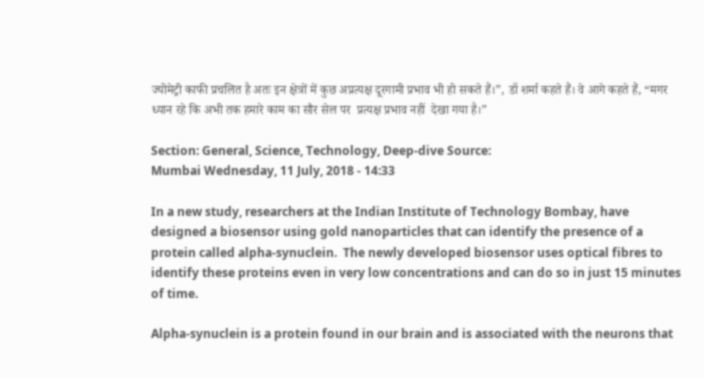ज्योमेट्री काफी प्रचलित है अतः इन क्षेत्रों में कुछ अप्रत्यक्ष दूरगामी प्रभाव भी हो सकते हैं।”, डॉ शर्मा कहते हैं। वे आगे कहते हैं, “मगर ध्यान रहे कि अभी तक हमारे काम का सौर सेल पर  प्रत्यक्ष प्रभाव नहीं  देखा गया है।”

Section: General, Science, Technology, Deep-dive Source:
Mumbai Wednesday, 11 July, 2018 - 14:33

In a new study, researchers at the Indian Institute of Technology Bombay, have designed a biosensor using gold nanoparticles that can identify the presence of a protein called alpha-synuclein.  The newly developed biosensor uses optical fibres to identify these proteins even in very low concentrations and can do so in just 15 minutes of time.

Alpha-synuclein is a protein found in our brain and is associated with the neurons that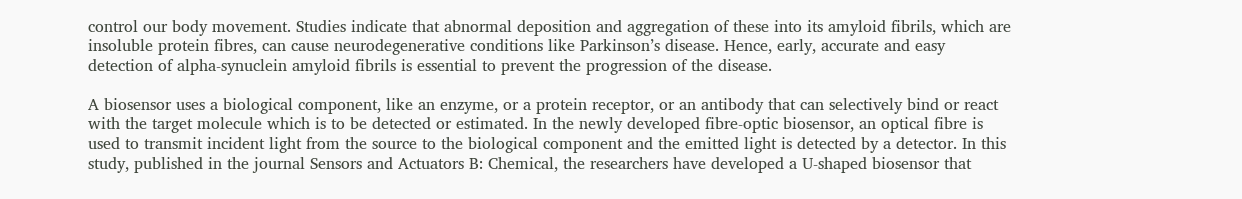control our body movement. Studies indicate that abnormal deposition and aggregation of these into its amyloid fibrils, which are insoluble protein fibres, can cause neurodegenerative conditions like Parkinson’s disease. Hence, early, accurate and easy detection of alpha-synuclein amyloid fibrils is essential to prevent the progression of the disease.

A biosensor uses a biological component, like an enzyme, or a protein receptor, or an antibody that can selectively bind or react with the target molecule which is to be detected or estimated. In the newly developed fibre-optic biosensor, an optical fibre is used to transmit incident light from the source to the biological component and the emitted light is detected by a detector. In this study, published in the journal Sensors and Actuators B: Chemical, the researchers have developed a U-shaped biosensor that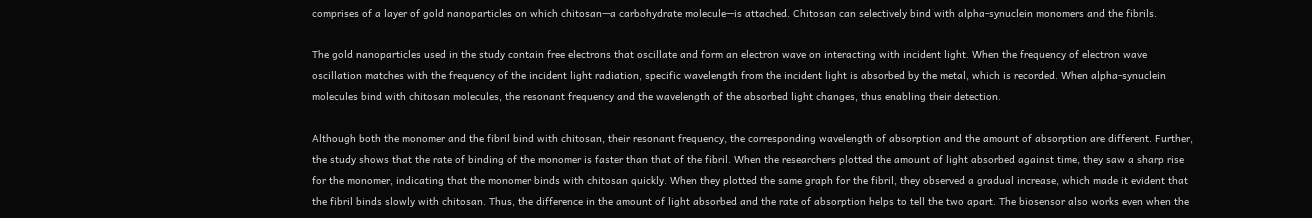comprises of a layer of gold nanoparticles on which chitosan—a carbohydrate molecule—is attached. Chitosan can selectively bind with alpha-synuclein monomers and the fibrils.

The gold nanoparticles used in the study contain free electrons that oscillate and form an electron wave on interacting with incident light. When the frequency of electron wave oscillation matches with the frequency of the incident light radiation, specific wavelength from the incident light is absorbed by the metal, which is recorded. When alpha-synuclein molecules bind with chitosan molecules, the resonant frequency and the wavelength of the absorbed light changes, thus enabling their detection.

Although both the monomer and the fibril bind with chitosan, their resonant frequency, the corresponding wavelength of absorption and the amount of absorption are different. Further, the study shows that the rate of binding of the monomer is faster than that of the fibril. When the researchers plotted the amount of light absorbed against time, they saw a sharp rise for the monomer, indicating that the monomer binds with chitosan quickly. When they plotted the same graph for the fibril, they observed a gradual increase, which made it evident that the fibril binds slowly with chitosan. Thus, the difference in the amount of light absorbed and the rate of absorption helps to tell the two apart. The biosensor also works even when the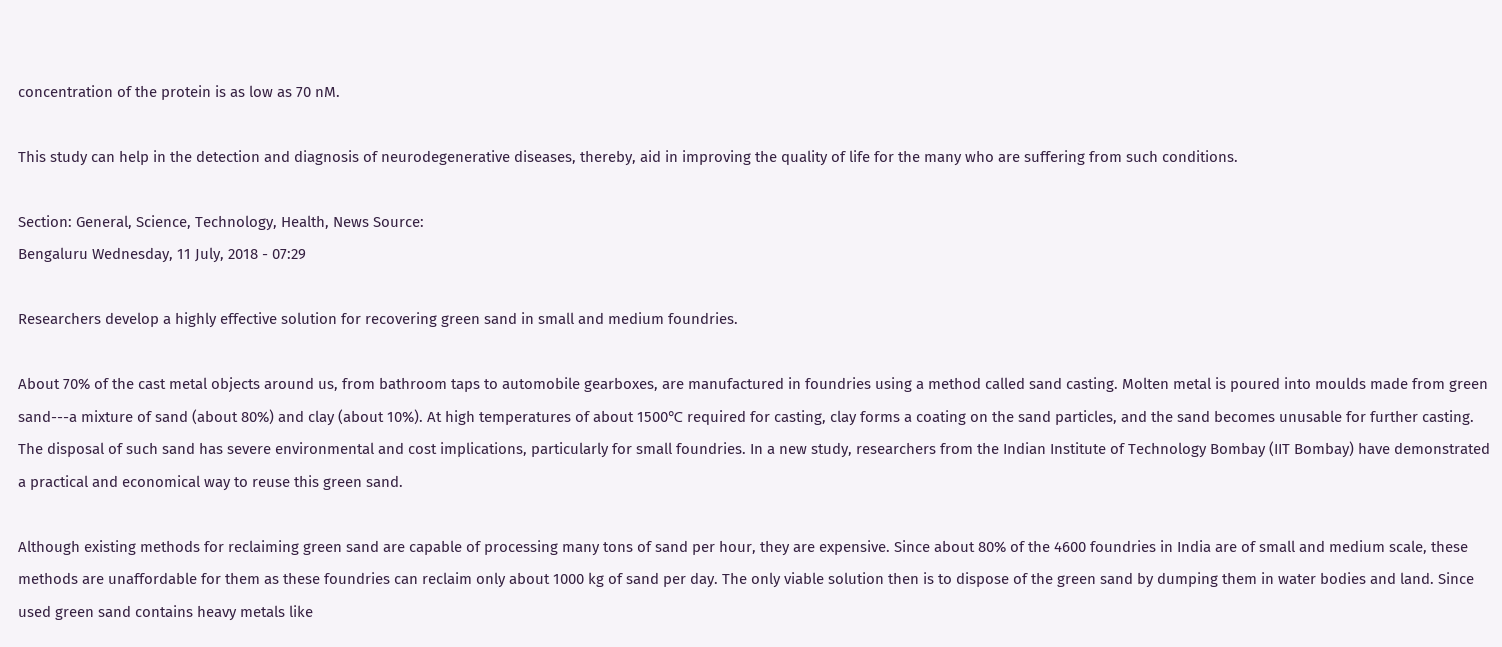concentration of the protein is as low as 70 nM.

This study can help in the detection and diagnosis of neurodegenerative diseases, thereby, aid in improving the quality of life for the many who are suffering from such conditions.

Section: General, Science, Technology, Health, News Source:
Bengaluru Wednesday, 11 July, 2018 - 07:29

Researchers develop a highly effective solution for recovering green sand in small and medium foundries.

About 70% of the cast metal objects around us, from bathroom taps to automobile gearboxes, are manufactured in foundries using a method called sand casting. Molten metal is poured into moulds made from green sand---a mixture of sand (about 80%) and clay (about 10%). At high temperatures of about 1500℃ required for casting, clay forms a coating on the sand particles, and the sand becomes unusable for further casting. The disposal of such sand has severe environmental and cost implications, particularly for small foundries. In a new study, researchers from the Indian Institute of Technology Bombay (IIT Bombay) have demonstrated a practical and economical way to reuse this green sand.

Although existing methods for reclaiming green sand are capable of processing many tons of sand per hour, they are expensive. Since about 80% of the 4600 foundries in India are of small and medium scale, these methods are unaffordable for them as these foundries can reclaim only about 1000 kg of sand per day. The only viable solution then is to dispose of the green sand by dumping them in water bodies and land. Since used green sand contains heavy metals like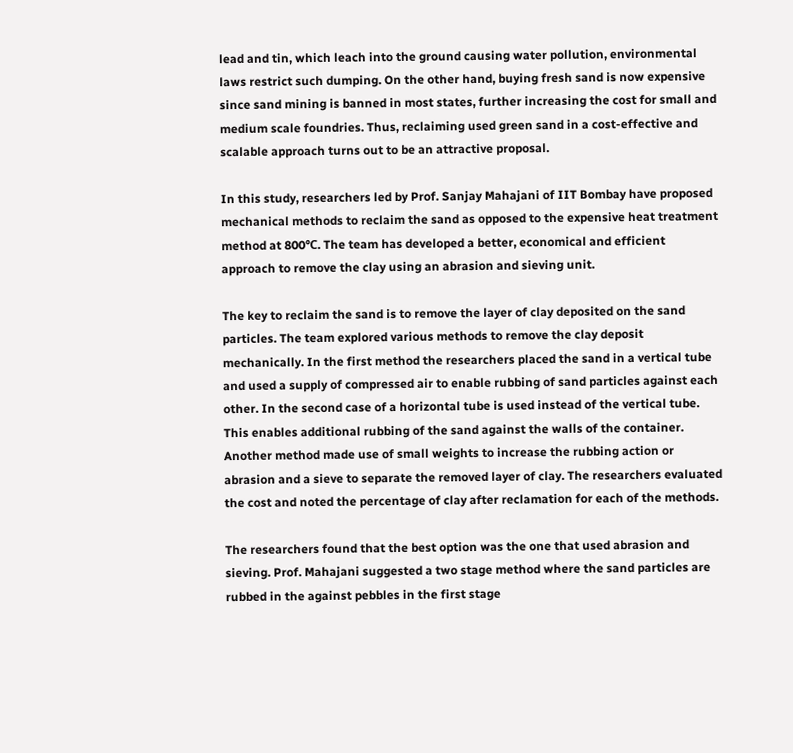lead and tin, which leach into the ground causing water pollution, environmental laws restrict such dumping. On the other hand, buying fresh sand is now expensive since sand mining is banned in most states, further increasing the cost for small and medium scale foundries. Thus, reclaiming used green sand in a cost-effective and scalable approach turns out to be an attractive proposal.

In this study, researchers led by Prof. Sanjay Mahajani of IIT Bombay have proposed mechanical methods to reclaim the sand as opposed to the expensive heat treatment method at 800℃. The team has developed a better, economical and efficient approach to remove the clay using an abrasion and sieving unit.

The key to reclaim the sand is to remove the layer of clay deposited on the sand particles. The team explored various methods to remove the clay deposit mechanically. In the first method the researchers placed the sand in a vertical tube and used a supply of compressed air to enable rubbing of sand particles against each other. In the second case of a horizontal tube is used instead of the vertical tube. This enables additional rubbing of the sand against the walls of the container. Another method made use of small weights to increase the rubbing action or abrasion and a sieve to separate the removed layer of clay. The researchers evaluated the cost and noted the percentage of clay after reclamation for each of the methods.

The researchers found that the best option was the one that used abrasion and sieving. Prof. Mahajani suggested a two stage method where the sand particles are rubbed in the against pebbles in the first stage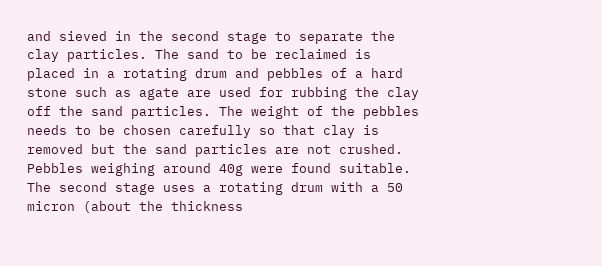and sieved in the second stage to separate the clay particles. The sand to be reclaimed is placed in a rotating drum and pebbles of a hard stone such as agate are used for rubbing the clay off the sand particles. The weight of the pebbles needs to be chosen carefully so that clay is removed but the sand particles are not crushed. Pebbles weighing around 40g were found suitable. The second stage uses a rotating drum with a 50 micron (about the thickness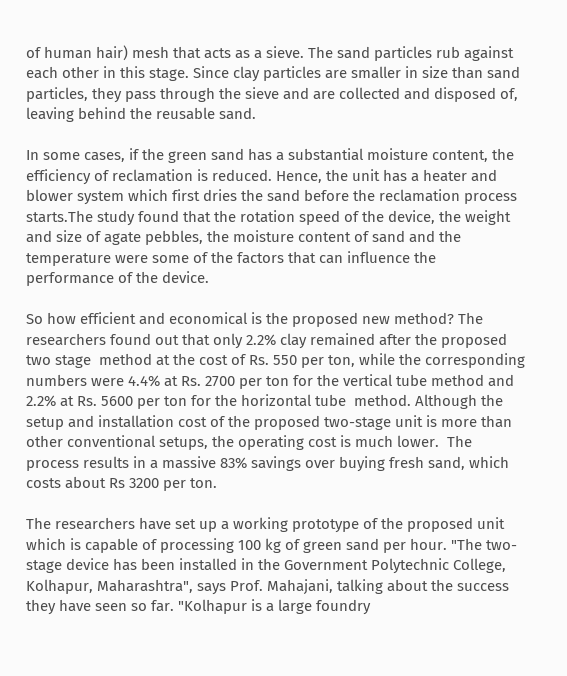of human hair) mesh that acts as a sieve. The sand particles rub against each other in this stage. Since clay particles are smaller in size than sand particles, they pass through the sieve and are collected and disposed of, leaving behind the reusable sand.

In some cases, if the green sand has a substantial moisture content, the efficiency of reclamation is reduced. Hence, the unit has a heater and blower system which first dries the sand before the reclamation process starts.The study found that the rotation speed of the device, the weight and size of agate pebbles, the moisture content of sand and the temperature were some of the factors that can influence the performance of the device.

So how efficient and economical is the proposed new method? The researchers found out that only 2.2% clay remained after the proposed two stage  method at the cost of Rs. 550 per ton, while the corresponding numbers were 4.4% at Rs. 2700 per ton for the vertical tube method and 2.2% at Rs. 5600 per ton for the horizontal tube  method. Although the setup and installation cost of the proposed two-stage unit is more than other conventional setups, the operating cost is much lower.  The process results in a massive 83% savings over buying fresh sand, which costs about Rs 3200 per ton.

The researchers have set up a working prototype of the proposed unit which is capable of processing 100 kg of green sand per hour. "The two-stage device has been installed in the Government Polytechnic College, Kolhapur, Maharashtra", says Prof. Mahajani, talking about the success they have seen so far. "Kolhapur is a large foundry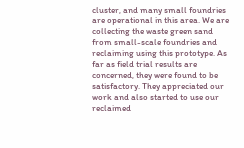cluster, and many small foundries are operational in this area. We are collecting the waste green sand from small-scale foundries and reclaiming using this prototype. As far as field trial results are concerned, they were found to be satisfactory. They appreciated our work and also started to use our reclaimed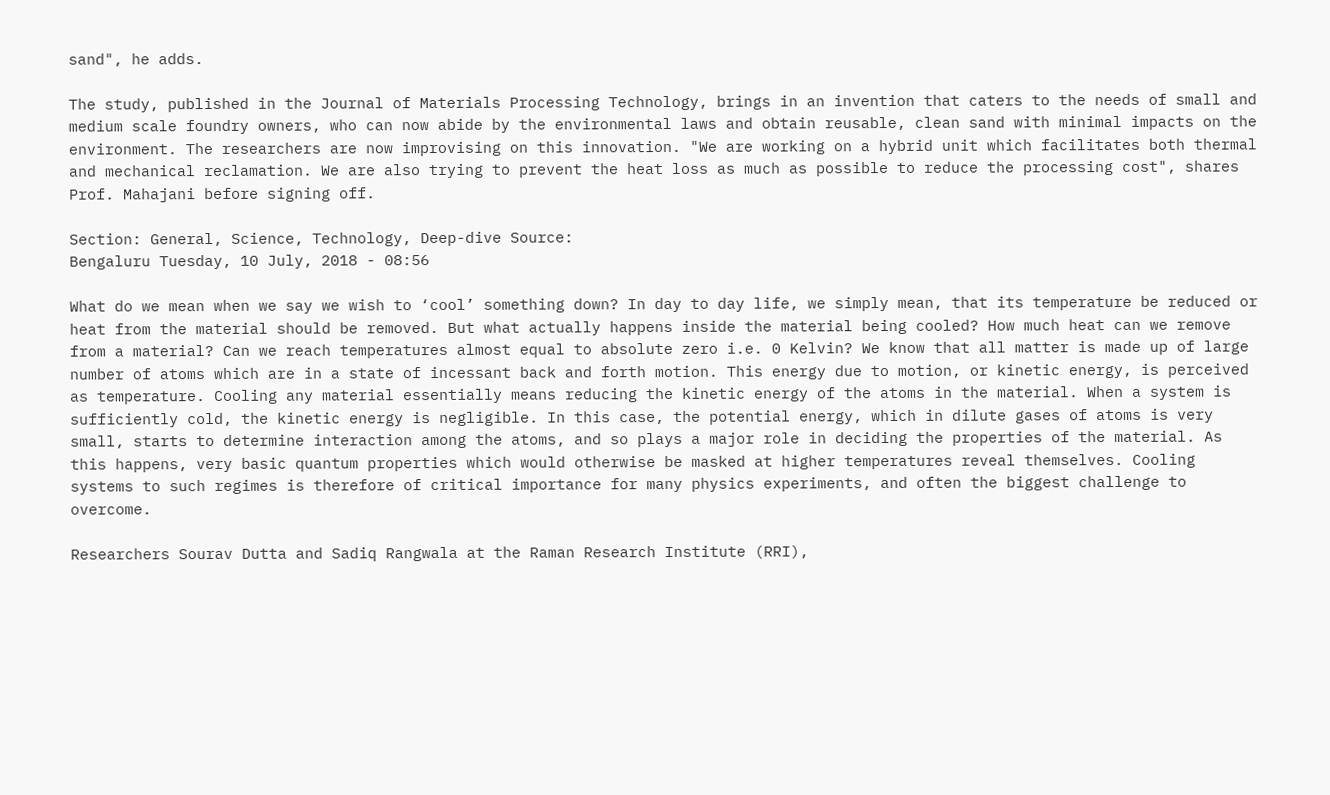sand", he adds.

The study, published in the Journal of Materials Processing Technology, brings in an invention that caters to the needs of small and medium scale foundry owners, who can now abide by the environmental laws and obtain reusable, clean sand with minimal impacts on the environment. The researchers are now improvising on this innovation. "We are working on a hybrid unit which facilitates both thermal and mechanical reclamation. We are also trying to prevent the heat loss as much as possible to reduce the processing cost", shares Prof. Mahajani before signing off.

Section: General, Science, Technology, Deep-dive Source:
Bengaluru Tuesday, 10 July, 2018 - 08:56

What do we mean when we say we wish to ‘cool’ something down? In day to day life, we simply mean, that its temperature be reduced or heat from the material should be removed. But what actually happens inside the material being cooled? How much heat can we remove from a material? Can we reach temperatures almost equal to absolute zero i.e. 0 Kelvin? We know that all matter is made up of large number of atoms which are in a state of incessant back and forth motion. This energy due to motion, or kinetic energy, is perceived as temperature. Cooling any material essentially means reducing the kinetic energy of the atoms in the material. When a system is sufficiently cold, the kinetic energy is negligible. In this case, the potential energy, which in dilute gases of atoms is very small, starts to determine interaction among the atoms, and so plays a major role in deciding the properties of the material. As this happens, very basic quantum properties which would otherwise be masked at higher temperatures reveal themselves. Cooling systems to such regimes is therefore of critical importance for many physics experiments, and often the biggest challenge to overcome.

Researchers Sourav Dutta and Sadiq Rangwala at the Raman Research Institute (RRI),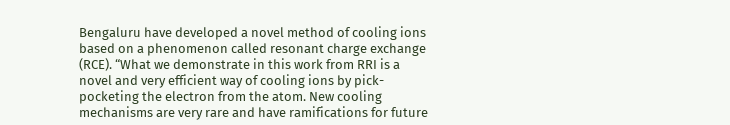Bengaluru have developed a novel method of cooling ions based on a phenomenon called resonant charge exchange (RCE). “What we demonstrate in this work from RRI is a novel and very efficient way of cooling ions by pick-pocketing the electron from the atom. New cooling mechanisms are very rare and have ramifications for future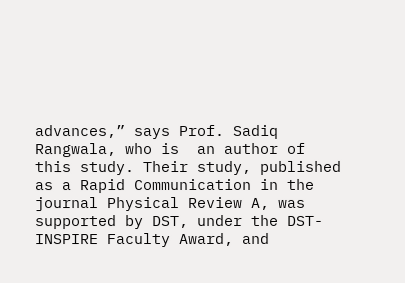advances,” says Prof. Sadiq Rangwala, who is  an author of this study. Their study, published as a Rapid Communication in the journal Physical Review A, was supported by DST, under the DST-INSPIRE Faculty Award, and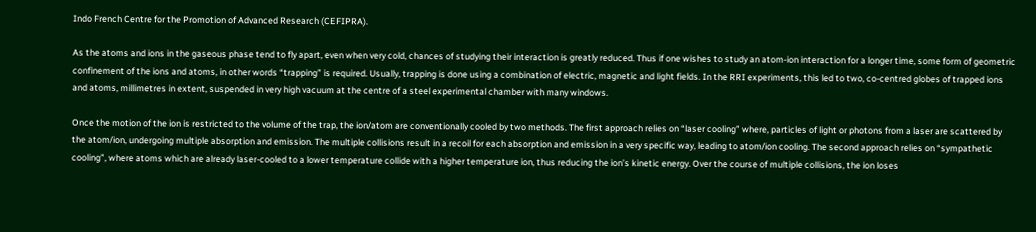Indo French Centre for the Promotion of Advanced Research (CEFIPRA).

As the atoms and ions in the gaseous phase tend to fly apart, even when very cold, chances of studying their interaction is greatly reduced. Thus if one wishes to study an atom-ion interaction for a longer time, some form of geometric confinement of the ions and atoms, in other words “trapping” is required. Usually, trapping is done using a combination of electric, magnetic and light fields. In the RRI experiments, this led to two, co-centred globes of trapped ions and atoms, millimetres in extent, suspended in very high vacuum at the centre of a steel experimental chamber with many windows.

Once the motion of the ion is restricted to the volume of the trap, the ion/atom are conventionally cooled by two methods. The first approach relies on “laser cooling” where, particles of light or photons from a laser are scattered by the atom/ion, undergoing multiple absorption and emission. The multiple collisions result in a recoil for each absorption and emission in a very specific way, leading to atom/ion cooling. The second approach relies on “sympathetic cooling”, where atoms which are already laser-cooled to a lower temperature collide with a higher temperature ion, thus reducing the ion’s kinetic energy. Over the course of multiple collisions, the ion loses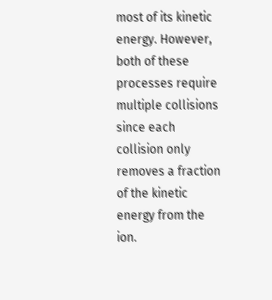most of its kinetic energy. However, both of these processes require multiple collisions since each collision only removes a fraction of the kinetic energy from the ion.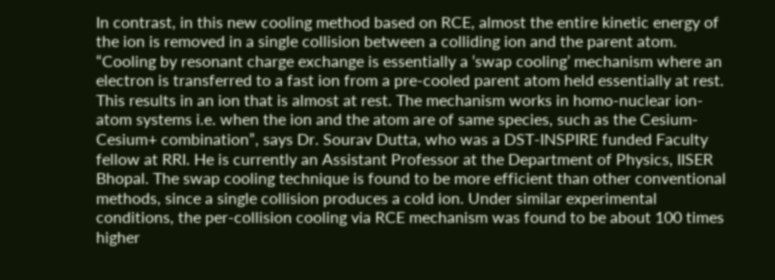In contrast, in this new cooling method based on RCE, almost the entire kinetic energy of the ion is removed in a single collision between a colliding ion and the parent atom. “Cooling by resonant charge exchange is essentially a ‘swap cooling’ mechanism where an electron is transferred to a fast ion from a pre-cooled parent atom held essentially at rest. This results in an ion that is almost at rest. The mechanism works in homo-nuclear ion-atom systems i.e. when the ion and the atom are of same species, such as the Cesium-Cesium+ combination”, says Dr. Sourav Dutta, who was a DST-INSPIRE funded Faculty fellow at RRI. He is currently an Assistant Professor at the Department of Physics, IISER Bhopal. The swap cooling technique is found to be more efficient than other conventional methods, since a single collision produces a cold ion. Under similar experimental conditions, the per-collision cooling via RCE mechanism was found to be about 100 times higher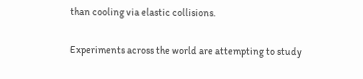than cooling via elastic collisions.

Experiments across the world are attempting to study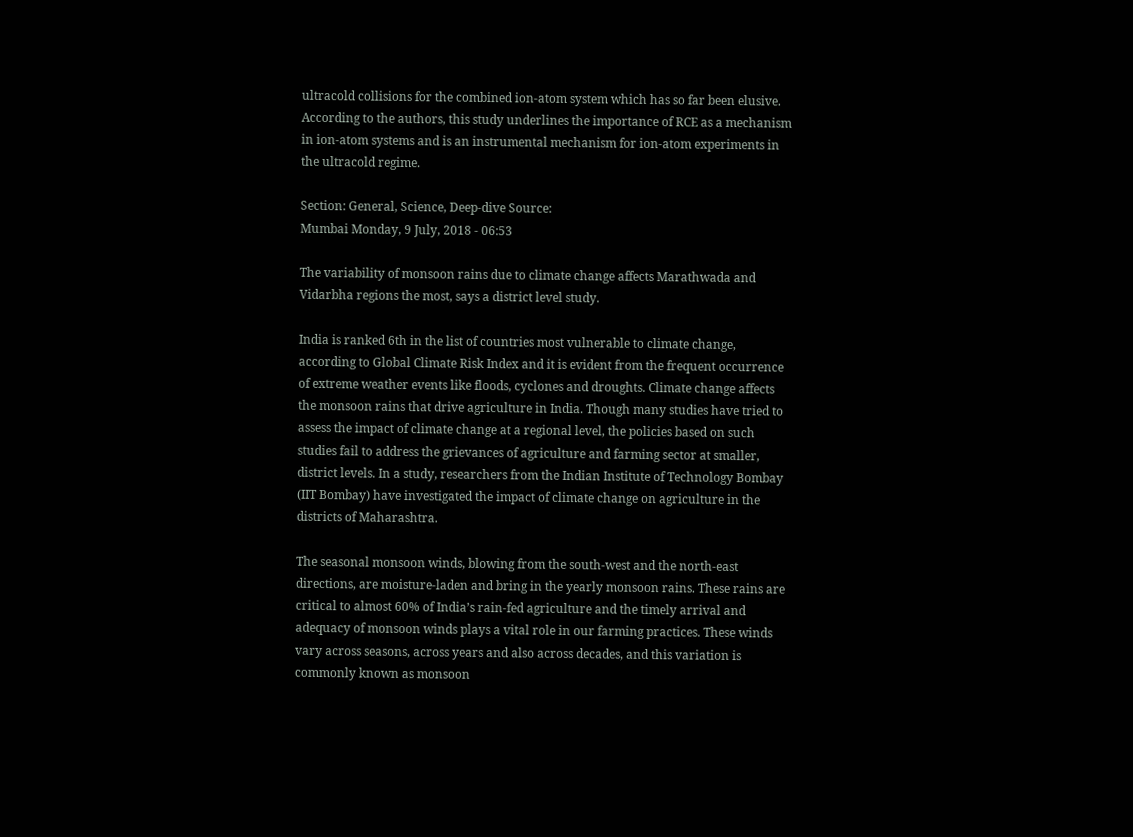ultracold collisions for the combined ion-atom system which has so far been elusive. According to the authors, this study underlines the importance of RCE as a mechanism in ion-atom systems and is an instrumental mechanism for ion-atom experiments in the ultracold regime.

Section: General, Science, Deep-dive Source:
Mumbai Monday, 9 July, 2018 - 06:53

The variability of monsoon rains due to climate change affects Marathwada and Vidarbha regions the most, says a district level study.

India is ranked 6th in the list of countries most vulnerable to climate change, according to Global Climate Risk Index and it is evident from the frequent occurrence of extreme weather events like floods, cyclones and droughts. Climate change affects the monsoon rains that drive agriculture in India. Though many studies have tried to assess the impact of climate change at a regional level, the policies based on such studies fail to address the grievances of agriculture and farming sector at smaller, district levels. In a study, researchers from the Indian Institute of Technology Bombay (IIT Bombay) have investigated the impact of climate change on agriculture in the districts of Maharashtra.

The seasonal monsoon winds, blowing from the south-west and the north-east directions, are moisture-laden and bring in the yearly monsoon rains. These rains are critical to almost 60% of India’s rain-fed agriculture and the timely arrival and adequacy of monsoon winds plays a vital role in our farming practices. These winds vary across seasons, across years and also across decades, and this variation is commonly known as monsoon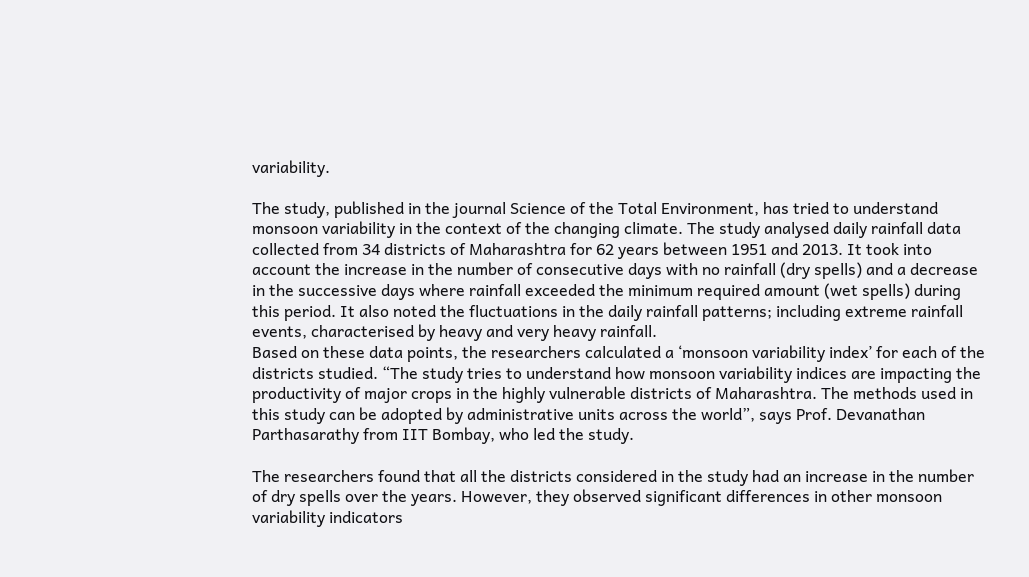variability.

The study, published in the journal Science of the Total Environment, has tried to understand monsoon variability in the context of the changing climate. The study analysed daily rainfall data collected from 34 districts of Maharashtra for 62 years between 1951 and 2013. It took into account the increase in the number of consecutive days with no rainfall (dry spells) and a decrease in the successive days where rainfall exceeded the minimum required amount (wet spells) during this period. It also noted the fluctuations in the daily rainfall patterns; including extreme rainfall events, characterised by heavy and very heavy rainfall.
Based on these data points, the researchers calculated a ‘monsoon variability index’ for each of the districts studied. “The study tries to understand how monsoon variability indices are impacting the productivity of major crops in the highly vulnerable districts of Maharashtra. The methods used in this study can be adopted by administrative units across the world”, says Prof. Devanathan Parthasarathy from IIT Bombay, who led the study.

The researchers found that all the districts considered in the study had an increase in the number of dry spells over the years. However, they observed significant differences in other monsoon variability indicators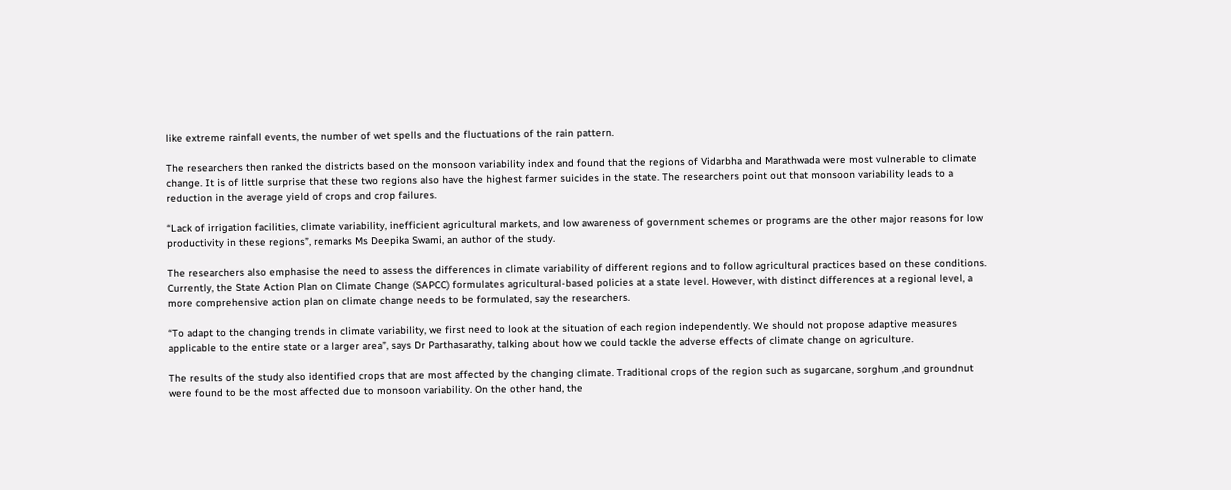like extreme rainfall events, the number of wet spells and the fluctuations of the rain pattern.

The researchers then ranked the districts based on the monsoon variability index and found that the regions of Vidarbha and Marathwada were most vulnerable to climate change. It is of little surprise that these two regions also have the highest farmer suicides in the state. The researchers point out that monsoon variability leads to a reduction in the average yield of crops and crop failures.

“Lack of irrigation facilities, climate variability, inefficient agricultural markets, and low awareness of government schemes or programs are the other major reasons for low productivity in these regions”, remarks Ms Deepika Swami, an author of the study.

The researchers also emphasise the need to assess the differences in climate variability of different regions and to follow agricultural practices based on these conditions. Currently, the State Action Plan on Climate Change (SAPCC) formulates agricultural-based policies at a state level. However, with distinct differences at a regional level, a more comprehensive action plan on climate change needs to be formulated, say the researchers.

“To adapt to the changing trends in climate variability, we first need to look at the situation of each region independently. We should not propose adaptive measures applicable to the entire state or a larger area”, says Dr Parthasarathy, talking about how we could tackle the adverse effects of climate change on agriculture.

The results of the study also identified crops that are most affected by the changing climate. Traditional crops of the region such as sugarcane, sorghum ,and groundnut were found to be the most affected due to monsoon variability. On the other hand, the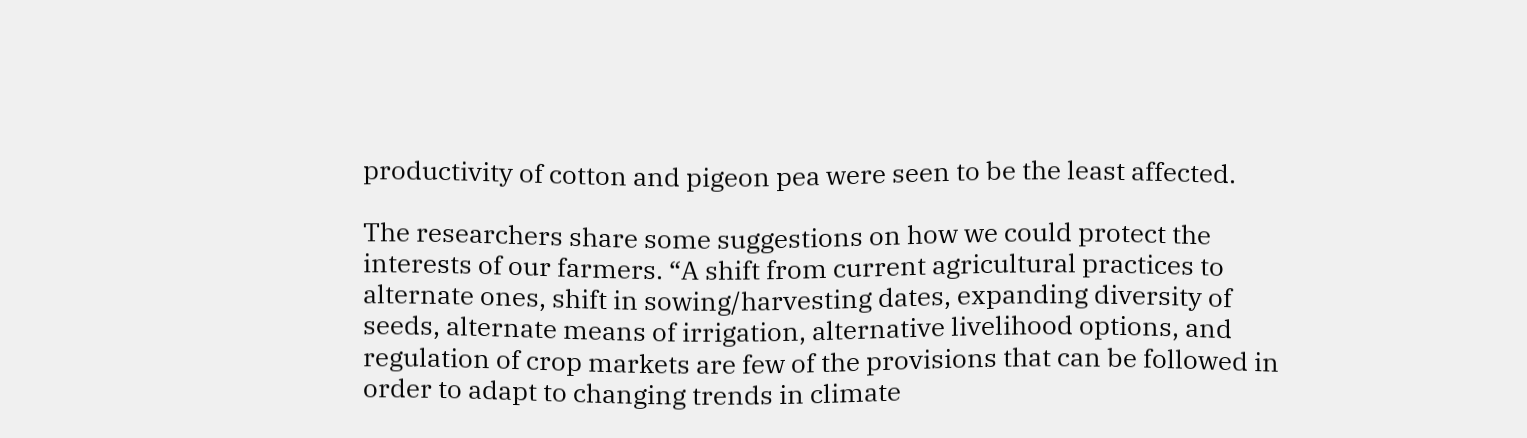productivity of cotton and pigeon pea were seen to be the least affected.

The researchers share some suggestions on how we could protect the interests of our farmers. “A shift from current agricultural practices to alternate ones, shift in sowing/harvesting dates, expanding diversity of seeds, alternate means of irrigation, alternative livelihood options, and regulation of crop markets are few of the provisions that can be followed in order to adapt to changing trends in climate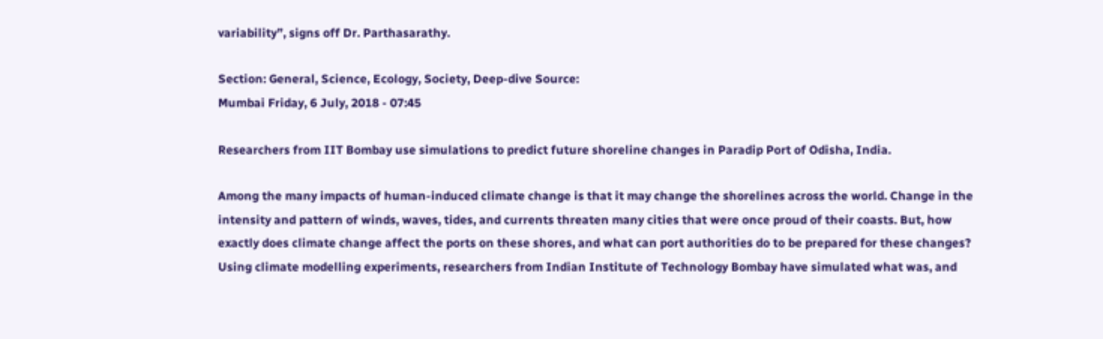variability”, signs off Dr. Parthasarathy.

Section: General, Science, Ecology, Society, Deep-dive Source:
Mumbai Friday, 6 July, 2018 - 07:45

Researchers from IIT Bombay use simulations to predict future shoreline changes in Paradip Port of Odisha, India.

Among the many impacts of human-induced climate change is that it may change the shorelines across the world. Change in the intensity and pattern of winds, waves, tides, and currents threaten many cities that were once proud of their coasts. But, how exactly does climate change affect the ports on these shores, and what can port authorities do to be prepared for these changes? Using climate modelling experiments, researchers from Indian Institute of Technology Bombay have simulated what was, and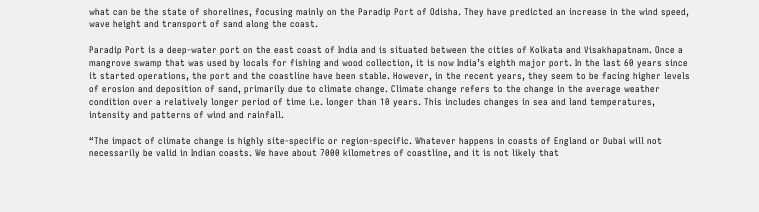what can be the state of shorelines, focusing mainly on the Paradip Port of Odisha. They have predicted an increase in the wind speed, wave height and transport of sand along the coast.

Paradip Port is a deep-water port on the east coast of India and is situated between the cities of Kolkata and Visakhapatnam. Once a mangrove swamp that was used by locals for fishing and wood collection, it is now India’s eighth major port. In the last 60 years since it started operations, the port and the coastline have been stable. However, in the recent years, they seem to be facing higher levels of erosion and deposition of sand, primarily due to climate change. Climate change refers to the change in the average weather condition over a relatively longer period of time i.e. longer than 10 years. This includes changes in sea and land temperatures, intensity and patterns of wind and rainfall.

“The impact of climate change is highly site-specific or region-specific. Whatever happens in coasts of England or Dubai will not necessarily be valid in Indian coasts. We have about 7000 kilometres of coastline, and it is not likely that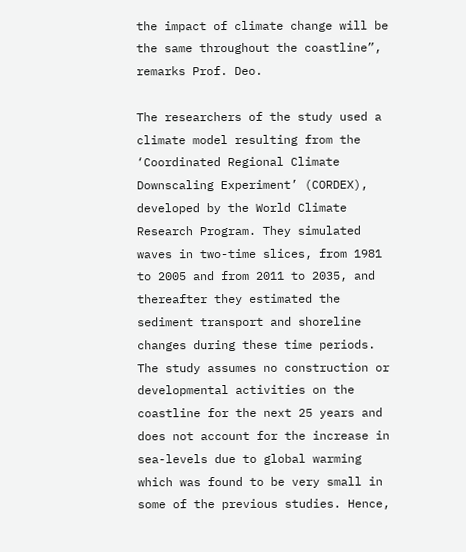the impact of climate change will be the same throughout the coastline”, remarks Prof. Deo.

The researchers of the study used a climate model resulting from the ‘Coordinated Regional Climate Downscaling Experiment’ (CORDEX), developed by the World Climate Research Program. They simulated waves in two-time slices, from 1981 to 2005 and from 2011 to 2035, and thereafter they estimated the sediment transport and shoreline changes during these time periods. The study assumes no construction or developmental activities on the coastline for the next 25 years and does not account for the increase in sea-levels due to global warming which was found to be very small in some of the previous studies. Hence,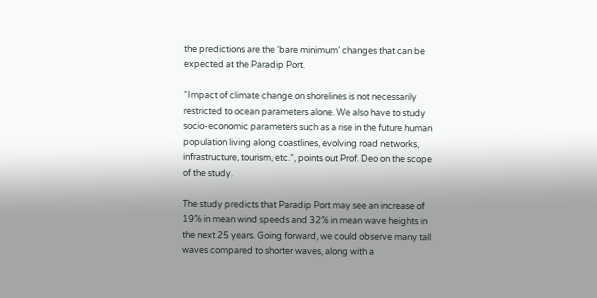the predictions are the ‘bare minimum’ changes that can be expected at the Paradip Port.

“Impact of climate change on shorelines is not necessarily restricted to ocean parameters alone. We also have to study socio-economic parameters such as a rise in the future human population living along coastlines, evolving road networks, infrastructure, tourism, etc.”, points out Prof. Deo on the scope of the study.

The study predicts that Paradip Port may see an increase of 19% in mean wind speeds and 32% in mean wave heights in the next 25 years. Going forward, we could observe many tall waves compared to shorter waves, along with a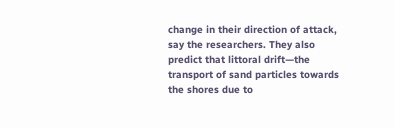change in their direction of attack, say the researchers. They also predict that littoral drift—the transport of sand particles towards the shores due to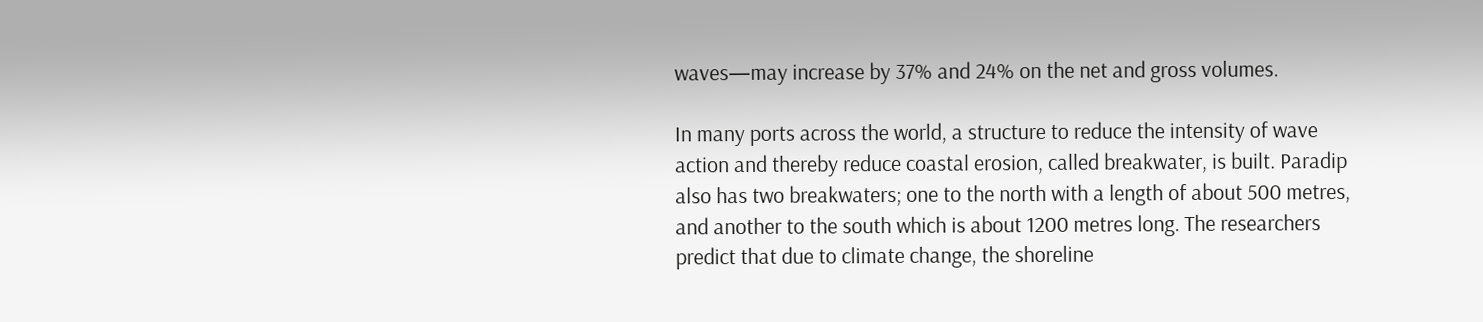waves—may increase by 37% and 24% on the net and gross volumes.

In many ports across the world, a structure to reduce the intensity of wave action and thereby reduce coastal erosion, called breakwater, is built. Paradip also has two breakwaters; one to the north with a length of about 500 metres, and another to the south which is about 1200 metres long. The researchers predict that due to climate change, the shoreline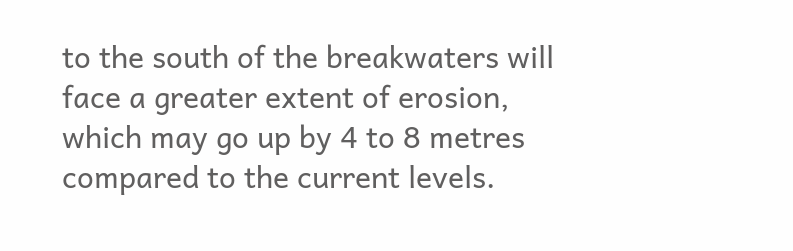to the south of the breakwaters will face a greater extent of erosion, which may go up by 4 to 8 metres compared to the current levels.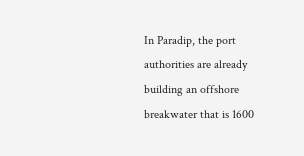In Paradip, the port authorities are already building an offshore breakwater that is 1600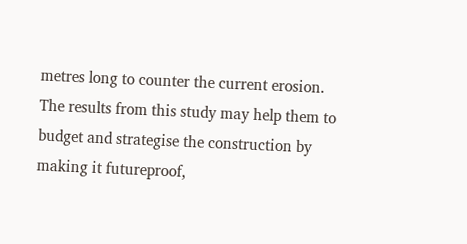metres long to counter the current erosion. The results from this study may help them to budget and strategise the construction by making it futureproof,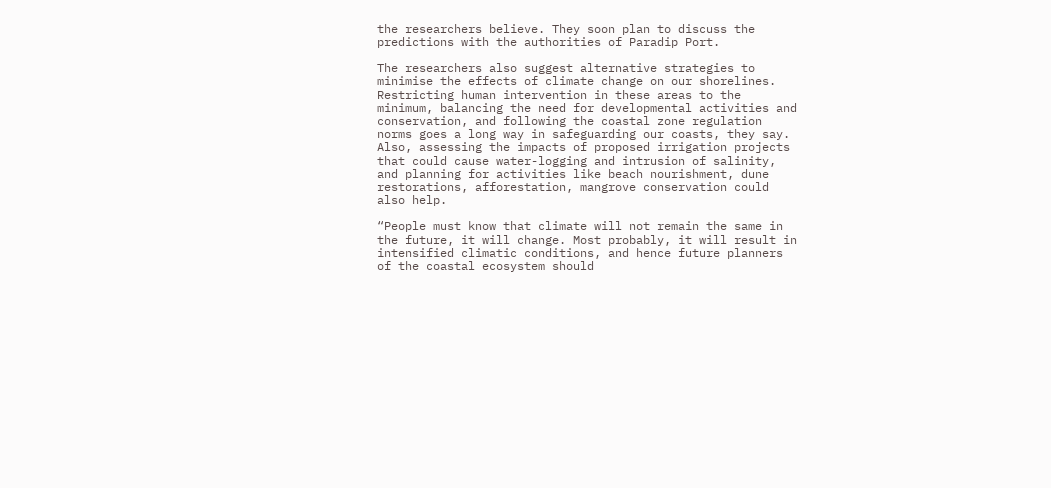the researchers believe. They soon plan to discuss the predictions with the authorities of Paradip Port.

The researchers also suggest alternative strategies to minimise the effects of climate change on our shorelines. Restricting human intervention in these areas to the minimum, balancing the need for developmental activities and conservation, and following the coastal zone regulation norms goes a long way in safeguarding our coasts, they say. Also, assessing the impacts of proposed irrigation projects that could cause water-logging and intrusion of salinity, and planning for activities like beach nourishment, dune restorations, afforestation, mangrove conservation could also help.

“People must know that climate will not remain the same in the future, it will change. Most probably, it will result in intensified climatic conditions, and hence future planners of the coastal ecosystem should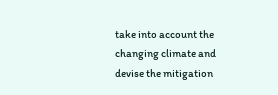take into account the changing climate and devise the mitigation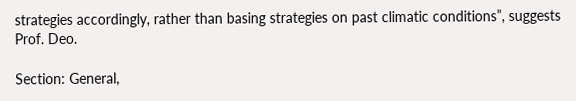strategies accordingly, rather than basing strategies on past climatic conditions”, suggests Prof. Deo.

Section: General,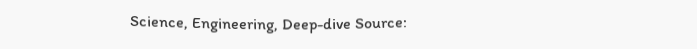Science, Engineering, Deep-dive Source: